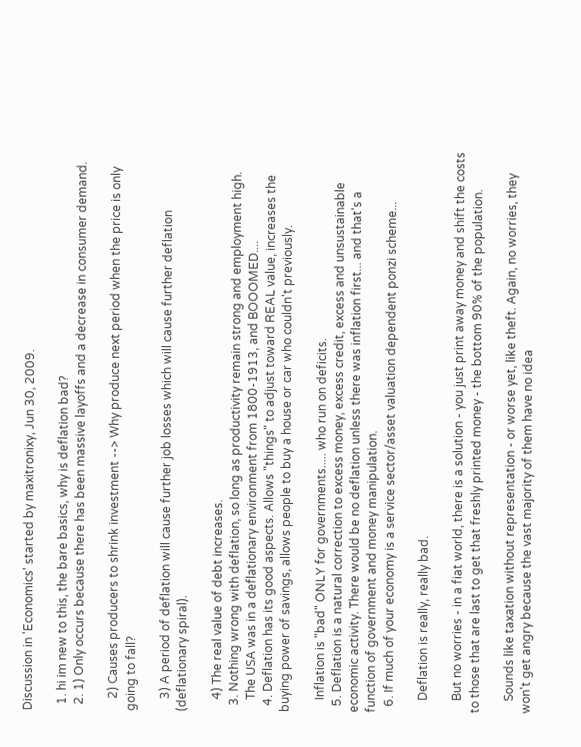Discussion in 'Economics' started by maxitronixy, Jun 30, 2009.

  1. hi im new to this, the bare basics, why is deflation bad?
  2. 1) Only occurs because there has been massive layoffs and a decrease in consumer demand.

    2) Causes producers to shrink investment --> Why produce next period when the price is only going to fall?

    3) A period of deflation will cause further job losses which will cause further deflation (deflationary spiral).

    4) The real value of debt increases.
  3. Nothing wrong with deflation, so long as productivity remain strong and employment high.
    The USA was in a deflationary environment from 1800-1913, and BOOOMED....
  4. Deflation has its good aspects. Allows "things" to adjust toward REAL value, increases the buying power of savings, allows people to buy a house or car who couldn't previously.

    Inflation is "bad" ONLY for governments..... who run on deficits.
  5. Deflation is a natural correction to excess money, excess credit, excess and unsustainable economic activity. There would be no deflation unless there was inflation first... and that's a function of government and money manipulation.
  6. If much of your economy is a service sector/asset valuation dependent ponzi scheme...

    Deflation is really, really bad.

    But no worries - in a fiat world, there is a solution - you just print away money and shift the costs to those that are last to get that freshly printed money - the bottom 90% of the population.

    Sounds like taxation without representation - or worse yet, like theft. Again, no worries, they won't get angry because the vast majority of them have no idea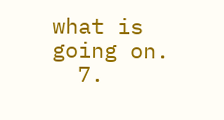what is going on.
  7.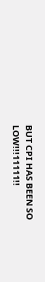BUT CPI HAS BEEN SO LOW!!!11111!!